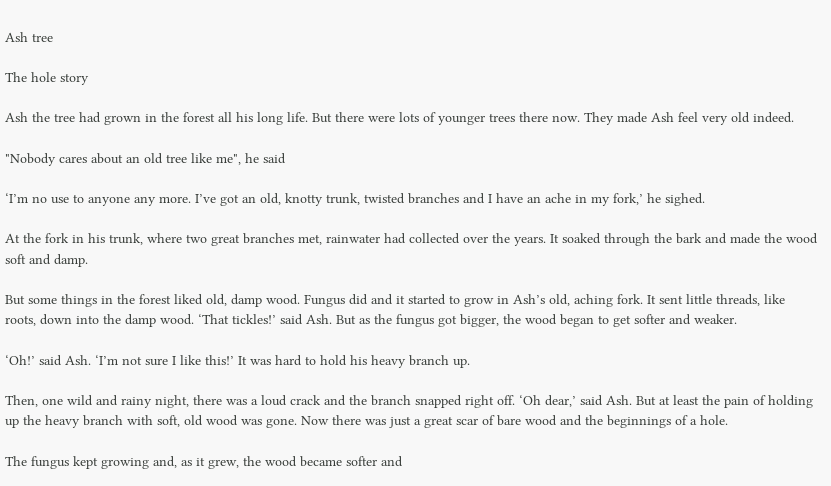Ash tree

The hole story

Ash the tree had grown in the forest all his long life. But there were lots of younger trees there now. They made Ash feel very old indeed.

"Nobody cares about an old tree like me", he said

‘I’m no use to anyone any more. I’ve got an old, knotty trunk, twisted branches and I have an ache in my fork,’ he sighed.

At the fork in his trunk, where two great branches met, rainwater had collected over the years. It soaked through the bark and made the wood soft and damp.

But some things in the forest liked old, damp wood. Fungus did and it started to grow in Ash’s old, aching fork. It sent little threads, like roots, down into the damp wood. ‘That tickles!’ said Ash. But as the fungus got bigger, the wood began to get softer and weaker.

‘Oh!’ said Ash. ‘I’m not sure I like this!’ It was hard to hold his heavy branch up.

Then, one wild and rainy night, there was a loud crack and the branch snapped right off. ‘Oh dear,’ said Ash. But at least the pain of holding up the heavy branch with soft, old wood was gone. Now there was just a great scar of bare wood and the beginnings of a hole.

The fungus kept growing and, as it grew, the wood became softer and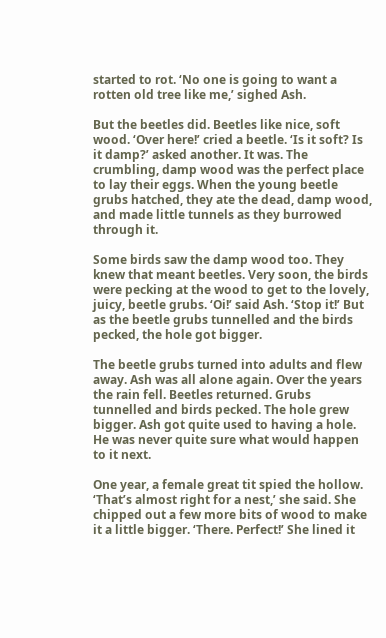started to rot. ‘No one is going to want a rotten old tree like me,’ sighed Ash.

But the beetles did. Beetles like nice, soft wood. ‘Over here!’ cried a beetle. ‘Is it soft? Is it damp?’ asked another. It was. The crumbling, damp wood was the perfect place to lay their eggs. When the young beetle grubs hatched, they ate the dead, damp wood, and made little tunnels as they burrowed through it.

Some birds saw the damp wood too. They knew that meant beetles. Very soon, the birds were pecking at the wood to get to the lovely, juicy, beetle grubs. ‘Oi!’ said Ash. ‘Stop it!’ But as the beetle grubs tunnelled and the birds pecked, the hole got bigger.

The beetle grubs turned into adults and flew away. Ash was all alone again. Over the years the rain fell. Beetles returned. Grubs tunnelled and birds pecked. The hole grew bigger. Ash got quite used to having a hole. He was never quite sure what would happen to it next.

One year, a female great tit spied the hollow. ‘That’s almost right for a nest,’ she said. She chipped out a few more bits of wood to make it a little bigger. ‘There. Perfect!’ She lined it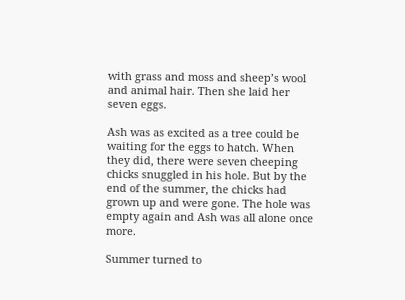with grass and moss and sheep’s wool and animal hair. Then she laid her seven eggs.

Ash was as excited as a tree could be waiting for the eggs to hatch. When they did, there were seven cheeping chicks snuggled in his hole. But by the end of the summer, the chicks had grown up and were gone. The hole was empty again and Ash was all alone once more.

Summer turned to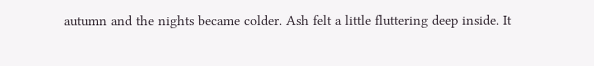autumn and the nights became colder. Ash felt a little fluttering deep inside. It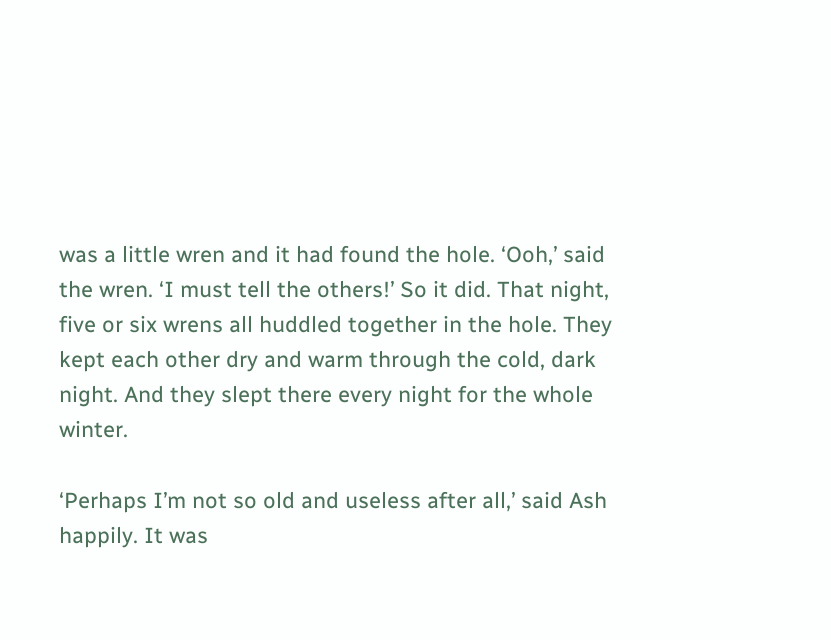was a little wren and it had found the hole. ‘Ooh,’ said the wren. ‘I must tell the others!’ So it did. That night, five or six wrens all huddled together in the hole. They kept each other dry and warm through the cold, dark night. And they slept there every night for the whole winter.

‘Perhaps I’m not so old and useless after all,’ said Ash happily. It was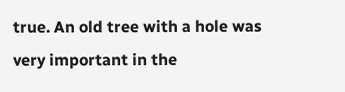true. An old tree with a hole was very important in the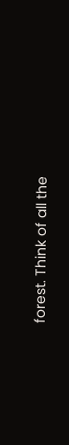forest. Think of all the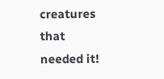creatures that needed it!